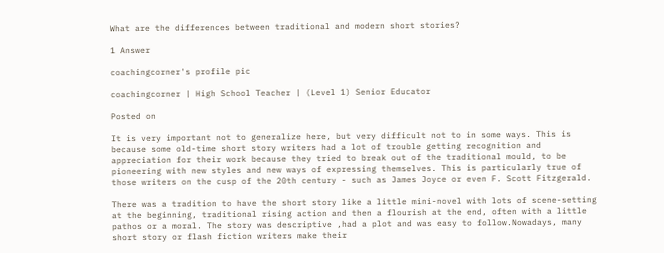What are the differences between traditional and modern short stories?

1 Answer

coachingcorner's profile pic

coachingcorner | High School Teacher | (Level 1) Senior Educator

Posted on

It is very important not to generalize here, but very difficult not to in some ways. This is because some old-time short story writers had a lot of trouble getting recognition and appreciation for their work because they tried to break out of the traditional mould, to be pioneering with new styles and new ways of expressing themselves. This is particularly true of those writers on the cusp of the 20th century - such as James Joyce or even F. Scott Fitzgerald.

There was a tradition to have the short story like a little mini-novel with lots of scene-setting at the beginning, traditional rising action and then a flourish at the end, often with a little pathos or a moral. The story was descriptive ,had a plot and was easy to follow.Nowadays, many short story or flash fiction writers make their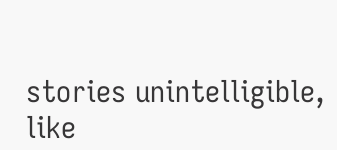stories unintelligible, like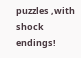puzzles ,with shock endings!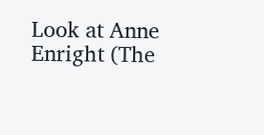Look at Anne Enright (The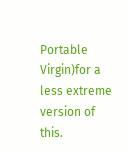Portable Virgin)for a less extreme version of this.